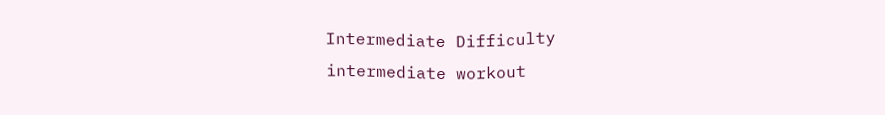Intermediate Difficulty
intermediate workout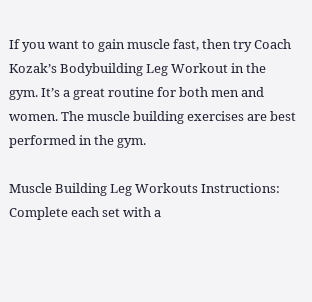If you want to gain muscle fast, then try Coach Kozak’s Bodybuilding Leg Workout in the gym. It’s a great routine for both men and women. The muscle building exercises are best performed in the gym.

Muscle Building Leg Workouts Instructions: Complete each set with a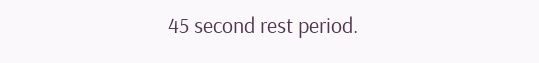45 second rest period.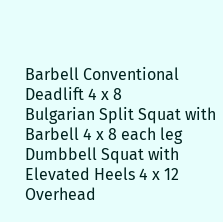Barbell Conventional Deadlift 4 x 8
Bulgarian Split Squat with Barbell 4 x 8 each leg
Dumbbell Squat with Elevated Heels 4 x 12
Overhead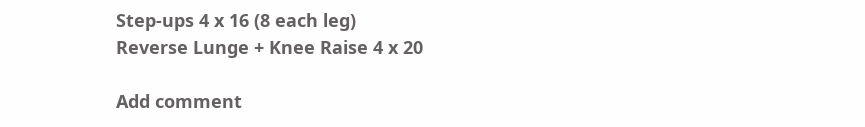Step-ups 4 x 16 (8 each leg)
Reverse Lunge + Knee Raise 4 x 20

Add comment